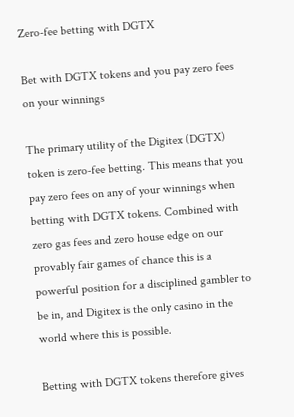Zero-fee betting with DGTX

Bet with DGTX tokens and you pay zero fees on your winnings

The primary utility of the Digitex (DGTX) token is zero-fee betting. This means that you pay zero fees on any of your winnings when betting with DGTX tokens. Combined with zero gas fees and zero house edge on our provably fair games of chance this is a powerful position for a disciplined gambler to be in, and Digitex is the only casino in the world where this is possible.

Betting with DGTX tokens therefore gives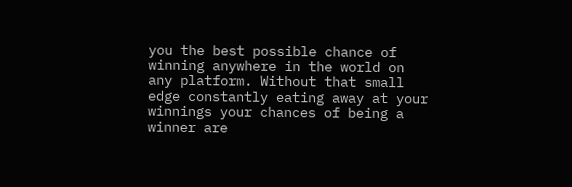you the best possible chance of winning anywhere in the world on any platform. Without that small edge constantly eating away at your winnings your chances of being a winner are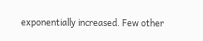exponentially increased. Few other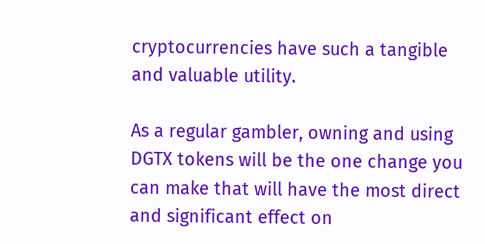cryptocurrencies have such a tangible and valuable utility.

As a regular gambler, owning and using DGTX tokens will be the one change you can make that will have the most direct and significant effect on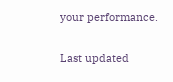your performance.

Last updated